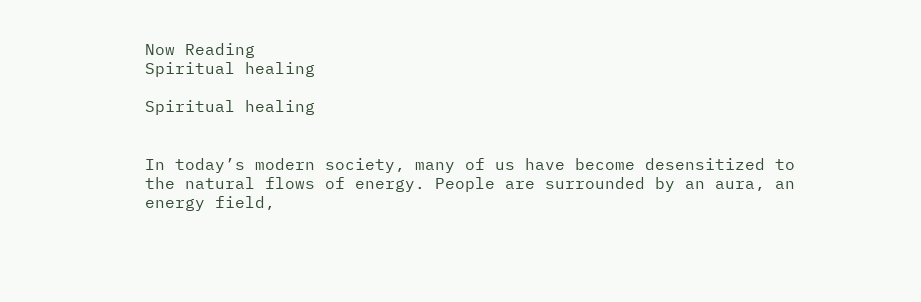Now Reading
Spiritual healing

Spiritual healing


In today’s modern society, many of us have become desensitized to the natural flows of energy. People are surrounded by an aura, an energy field,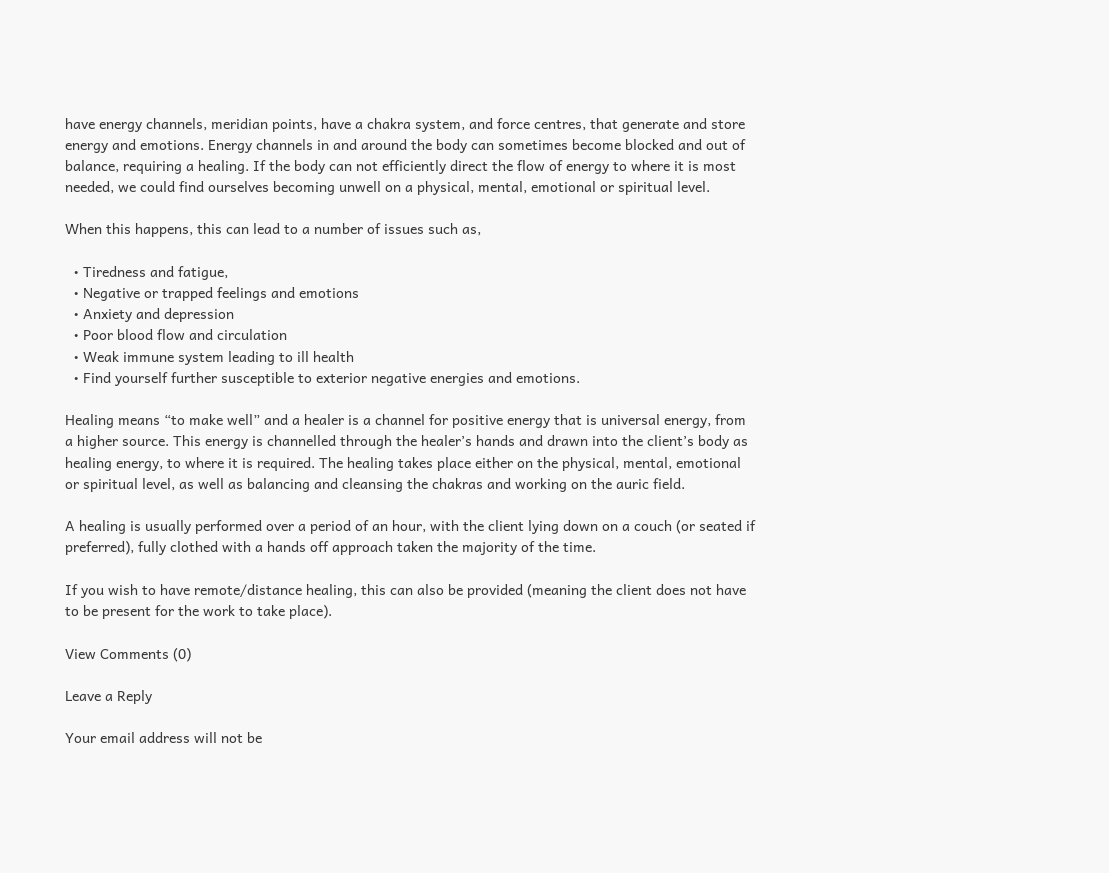have energy channels, meridian points, have a chakra system, and force centres, that generate and store energy and emotions. Energy channels in and around the body can sometimes become blocked and out of balance, requiring a healing. If the body can not efficiently direct the flow of energy to where it is most needed, we could find ourselves becoming unwell on a physical, mental, emotional or spiritual level.

When this happens, this can lead to a number of issues such as,

  • Tiredness and fatigue,
  • Negative or trapped feelings and emotions
  • Anxiety and depression
  • Poor blood flow and circulation
  • Weak immune system leading to ill health
  • Find yourself further susceptible to exterior negative energies and emotions.

Healing means “to make well” and a healer is a channel for positive energy that is universal energy, from a higher source. This energy is channelled through the healer’s hands and drawn into the client’s body as healing energy, to where it is required. The healing takes place either on the physical, mental, emotional or spiritual level, as well as balancing and cleansing the chakras and working on the auric field.

A healing is usually performed over a period of an hour, with the client lying down on a couch (or seated if preferred), fully clothed with a hands off approach taken the majority of the time.

If you wish to have remote/distance healing, this can also be provided (meaning the client does not have to be present for the work to take place).

View Comments (0)

Leave a Reply

Your email address will not be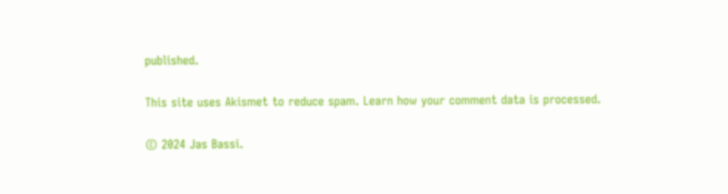published.

This site uses Akismet to reduce spam. Learn how your comment data is processed.

© 2024 Jas Bassi.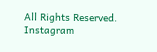All Rights Reserved. Instagram